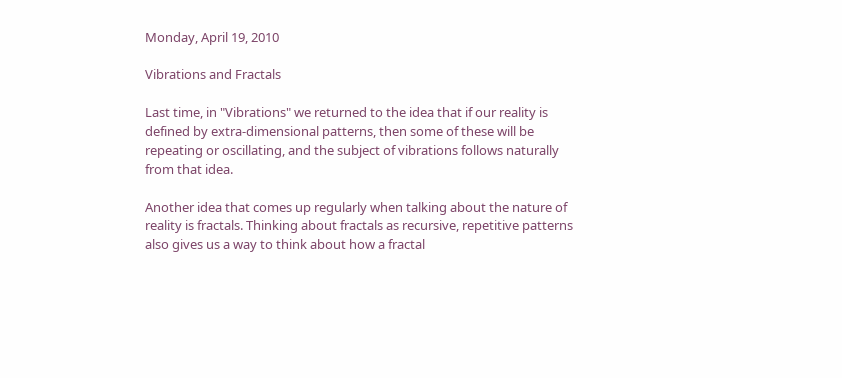Monday, April 19, 2010

Vibrations and Fractals

Last time, in "Vibrations" we returned to the idea that if our reality is defined by extra-dimensional patterns, then some of these will be repeating or oscillating, and the subject of vibrations follows naturally from that idea.

Another idea that comes up regularly when talking about the nature of reality is fractals. Thinking about fractals as recursive, repetitive patterns also gives us a way to think about how a fractal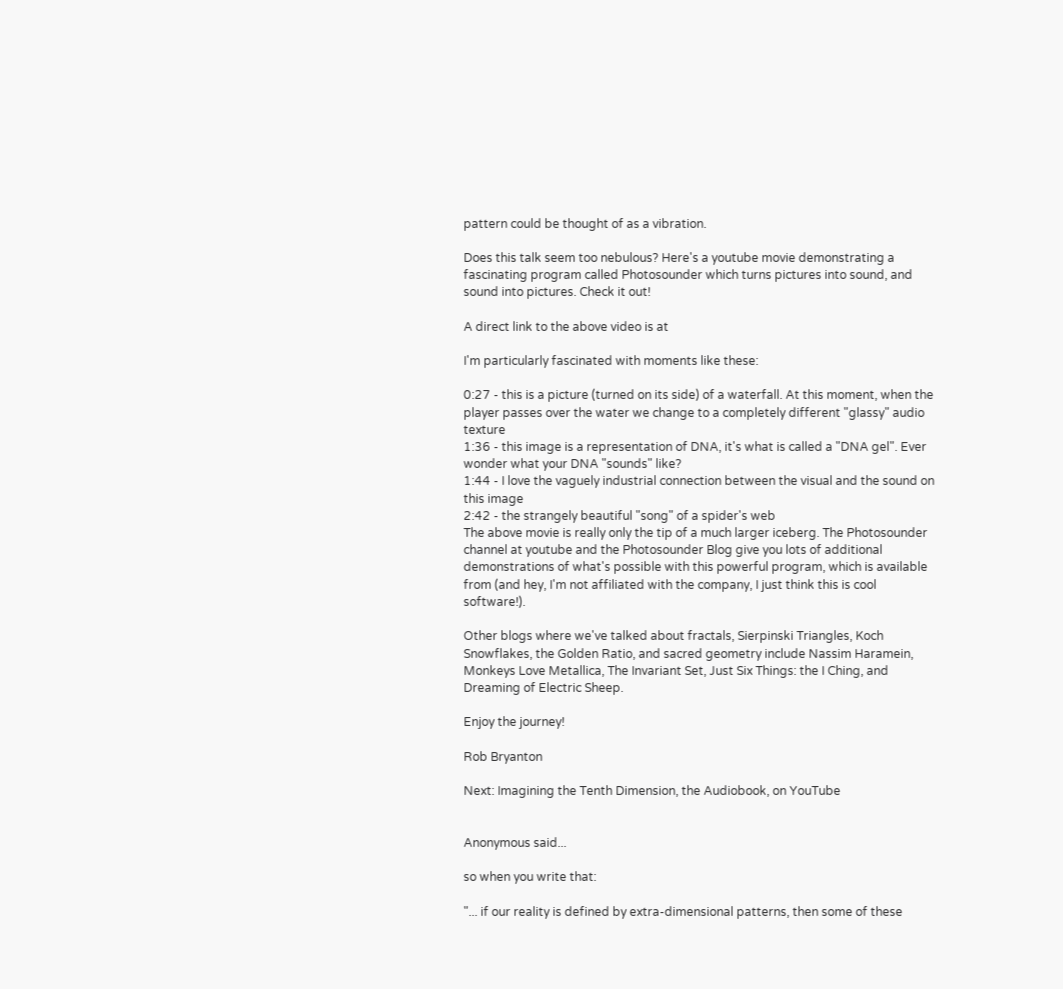pattern could be thought of as a vibration.

Does this talk seem too nebulous? Here's a youtube movie demonstrating a fascinating program called Photosounder which turns pictures into sound, and sound into pictures. Check it out!

A direct link to the above video is at

I'm particularly fascinated with moments like these:

0:27 - this is a picture (turned on its side) of a waterfall. At this moment, when the player passes over the water we change to a completely different "glassy" audio texture
1:36 - this image is a representation of DNA, it's what is called a "DNA gel". Ever wonder what your DNA "sounds" like?
1:44 - I love the vaguely industrial connection between the visual and the sound on this image
2:42 - the strangely beautiful "song" of a spider's web
The above movie is really only the tip of a much larger iceberg. The Photosounder channel at youtube and the Photosounder Blog give you lots of additional demonstrations of what's possible with this powerful program, which is available from (and hey, I'm not affiliated with the company, I just think this is cool software!).

Other blogs where we've talked about fractals, Sierpinski Triangles, Koch Snowflakes, the Golden Ratio, and sacred geometry include Nassim Haramein, Monkeys Love Metallica, The Invariant Set, Just Six Things: the I Ching, and Dreaming of Electric Sheep.

Enjoy the journey!

Rob Bryanton

Next: Imagining the Tenth Dimension, the Audiobook, on YouTube


Anonymous said...

so when you write that:

"... if our reality is defined by extra-dimensional patterns, then some of these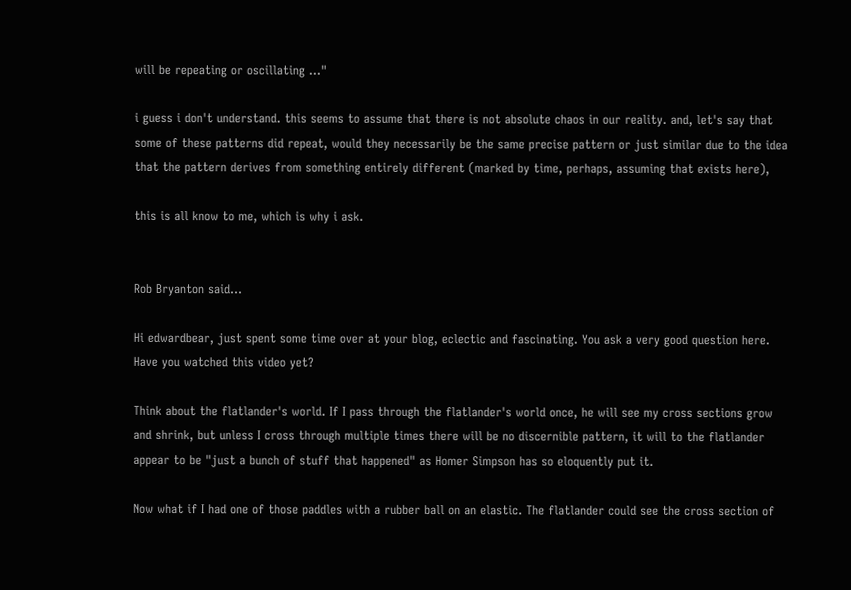will be repeating or oscillating ..."

i guess i don't understand. this seems to assume that there is not absolute chaos in our reality. and, let's say that some of these patterns did repeat, would they necessarily be the same precise pattern or just similar due to the idea that the pattern derives from something entirely different (marked by time, perhaps, assuming that exists here),

this is all know to me, which is why i ask.


Rob Bryanton said...

Hi edwardbear, just spent some time over at your blog, eclectic and fascinating. You ask a very good question here. Have you watched this video yet?

Think about the flatlander's world. If I pass through the flatlander's world once, he will see my cross sections grow and shrink, but unless I cross through multiple times there will be no discernible pattern, it will to the flatlander appear to be "just a bunch of stuff that happened" as Homer Simpson has so eloquently put it.

Now what if I had one of those paddles with a rubber ball on an elastic. The flatlander could see the cross section of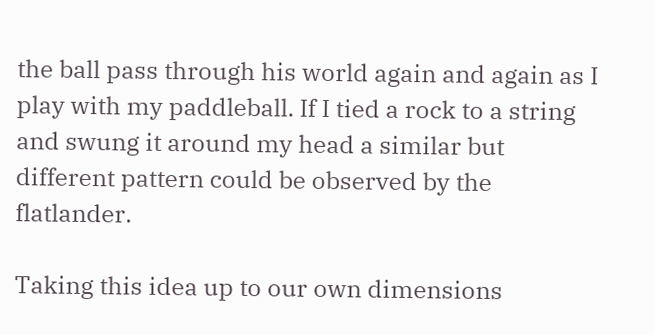the ball pass through his world again and again as I play with my paddleball. If I tied a rock to a string and swung it around my head a similar but different pattern could be observed by the flatlander.

Taking this idea up to our own dimensions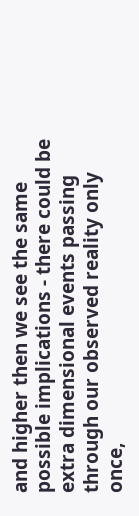and higher then we see the same possible implications - there could be extra dimensional events passing through our observed reality only once,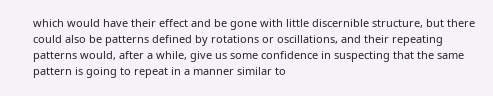which would have their effect and be gone with little discernible structure, but there could also be patterns defined by rotations or oscillations, and their repeating patterns would, after a while, give us some confidence in suspecting that the same pattern is going to repeat in a manner similar to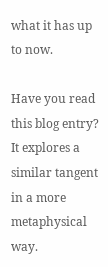what it has up to now.

Have you read this blog entry?
It explores a similar tangent in a more metaphysical way.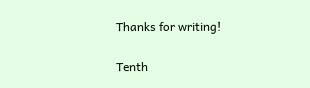Thanks for writing!

Tenth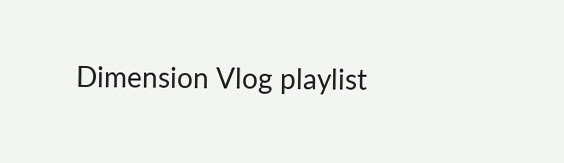Dimension Vlog playlist